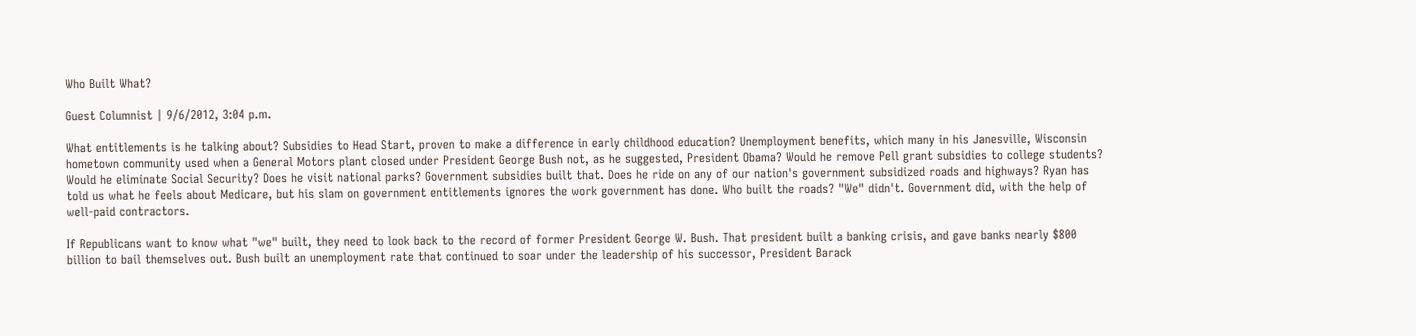Who Built What?

Guest Columnist | 9/6/2012, 3:04 p.m.

What entitlements is he talking about? Subsidies to Head Start, proven to make a difference in early childhood education? Unemployment benefits, which many in his Janesville, Wisconsin hometown community used when a General Motors plant closed under President George Bush not, as he suggested, President Obama? Would he remove Pell grant subsidies to college students? Would he eliminate Social Security? Does he visit national parks? Government subsidies built that. Does he ride on any of our nation's government subsidized roads and highways? Ryan has told us what he feels about Medicare, but his slam on government entitlements ignores the work government has done. Who built the roads? "We" didn't. Government did, with the help of well-paid contractors.

If Republicans want to know what "we" built, they need to look back to the record of former President George W. Bush. That president built a banking crisis, and gave banks nearly $800 billion to bail themselves out. Bush built an unemployment rate that continued to soar under the leadership of his successor, President Barack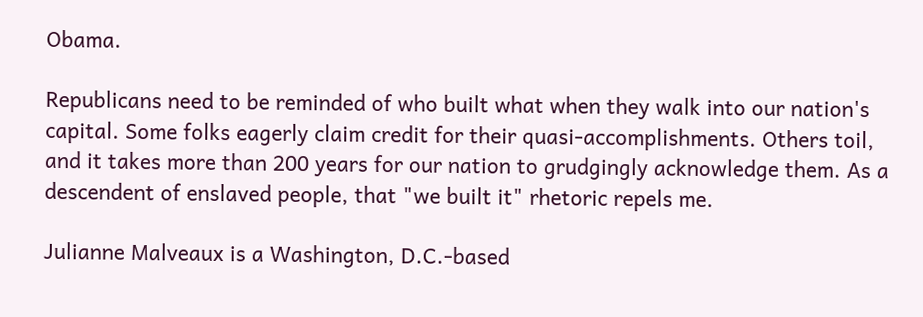Obama.

Republicans need to be reminded of who built what when they walk into our nation's capital. Some folks eagerly claim credit for their quasi-accomplishments. Others toil, and it takes more than 200 years for our nation to grudgingly acknowledge them. As a descendent of enslaved people, that "we built it" rhetoric repels me.

Julianne Malveaux is a Washington, D.C.-based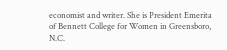economist and writer. She is President Emerita of Bennett College for Women in Greensboro, N.C.